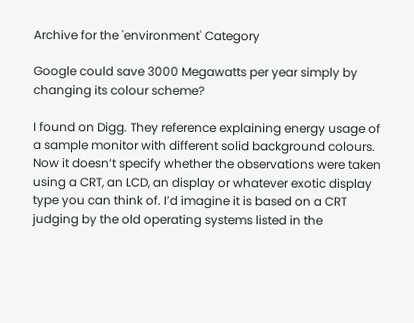Archive for the 'environment' Category

Google could save 3000 Megawatts per year simply by changing its colour scheme?

I found on Digg. They reference explaining energy usage of a sample monitor with different solid background colours. Now it doesn’t specify whether the observations were taken using a CRT, an LCD, an display or whatever exotic display type you can think of. I’d imagine it is based on a CRT judging by the old operating systems listed in the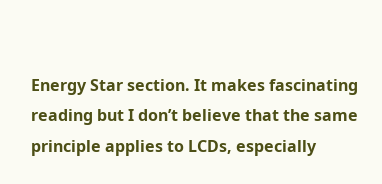Energy Star section. It makes fascinating reading but I don’t believe that the same principle applies to LCDs, especially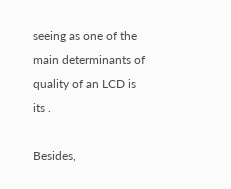seeing as one of the main determinants of quality of an LCD is its .

Besides,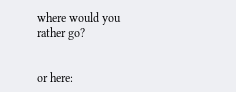where would you rather go?


or here: